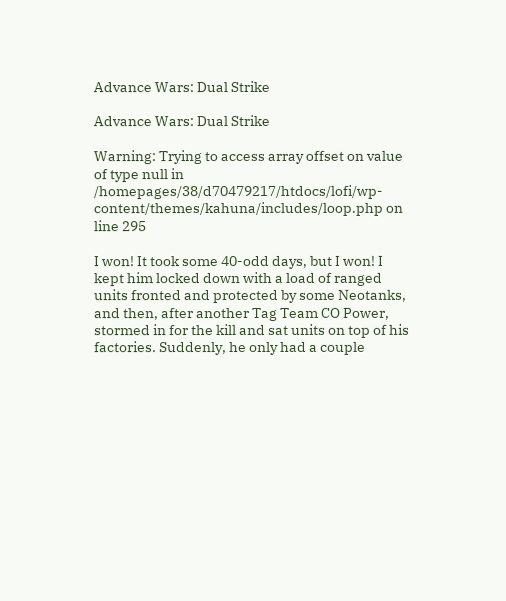Advance Wars: Dual Strike

Advance Wars: Dual Strike

Warning: Trying to access array offset on value of type null in /homepages/38/d70479217/htdocs/lofi/wp-content/themes/kahuna/includes/loop.php on line 295

I won! It took some 40-odd days, but I won! I kept him locked down with a load of ranged units fronted and protected by some Neotanks, and then, after another Tag Team CO Power, stormed in for the kill and sat units on top of his factories. Suddenly, he only had a couple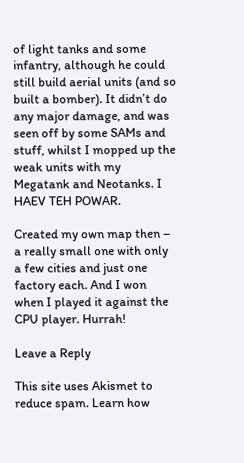of light tanks and some infantry, although he could still build aerial units (and so built a bomber). It didn’t do any major damage, and was seen off by some SAMs and stuff, whilst I mopped up the weak units with my Megatank and Neotanks. I HAEV TEH POWAR.

Created my own map then – a really small one with only a few cities and just one factory each. And I won when I played it against the CPU player. Hurrah!

Leave a Reply

This site uses Akismet to reduce spam. Learn how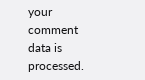your comment data is processed.